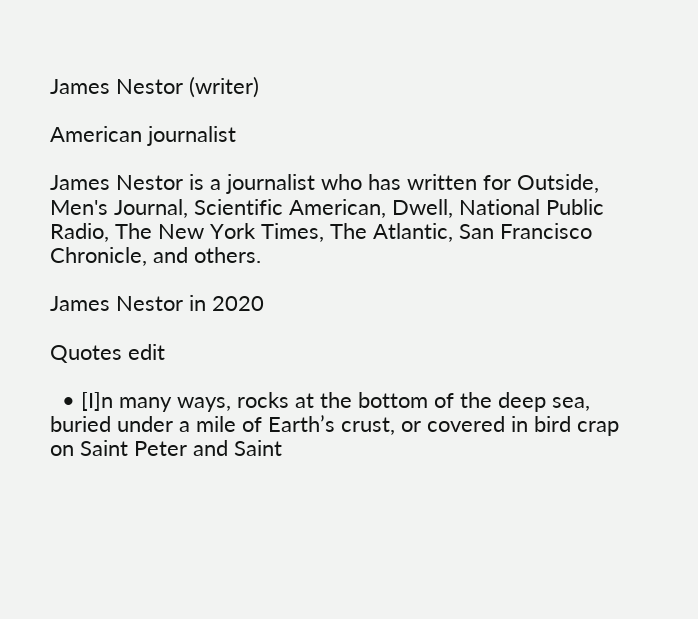James Nestor (writer)

American journalist

James Nestor is a journalist who has written for Outside, Men's Journal, Scientific American, Dwell, National Public Radio, The New York Times, The Atlantic, San Francisco Chronicle, and others.

James Nestor in 2020

Quotes edit

  • [I]n many ways, rocks at the bottom of the deep sea, buried under a mile of Earth’s crust, or covered in bird crap on Saint Peter and Saint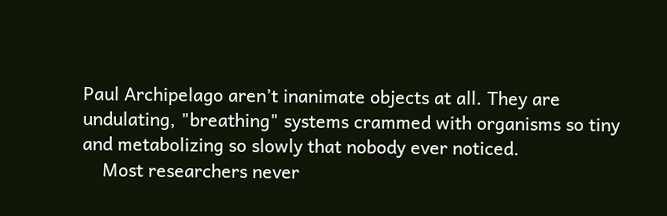Paul Archipelago aren’t inanimate objects at all. They are undulating, "breathing" systems crammed with organisms so tiny and metabolizing so slowly that nobody ever noticed.
    Most researchers never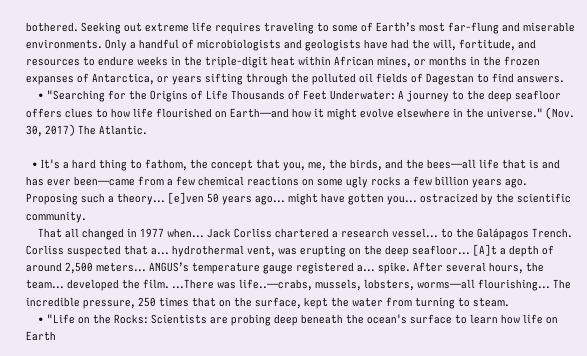bothered. Seeking out extreme life requires traveling to some of Earth’s most far-flung and miserable environments. Only a handful of microbiologists and geologists have had the will, fortitude, and resources to endure weeks in the triple-digit heat within African mines, or months in the frozen expanses of Antarctica, or years sifting through the polluted oil fields of Dagestan to find answers.
    • "Searching for the Origins of Life Thousands of Feet Underwater: A journey to the deep seafloor offers clues to how life flourished on Earth—and how it might evolve elsewhere in the universe." (Nov. 30, 2017) The Atlantic.

  • It's a hard thing to fathom, the concept that you, me, the birds, and the bees—all life that is and has ever been—came from a few chemical reactions on some ugly rocks a few billion years ago. Proposing such a theory... [e]ven 50 years ago... might have gotten you... ostracized by the scientific community.
    That all changed in 1977 when... Jack Corliss chartered a research vessel... to the Galápagos Trench. Corliss suspected that a... hydrothermal vent, was erupting on the deep seafloor... [A]t a depth of around 2,500 meters... ANGUS’s temperature gauge registered a... spike. After several hours, the team... developed the film. ...There was life..—crabs, mussels, lobsters, worms—all flourishing... The incredible pressure, 250 times that on the surface, kept the water from turning to steam.
    • "Life on the Rocks: Scientists are probing deep beneath the ocean's surface to learn how life on Earth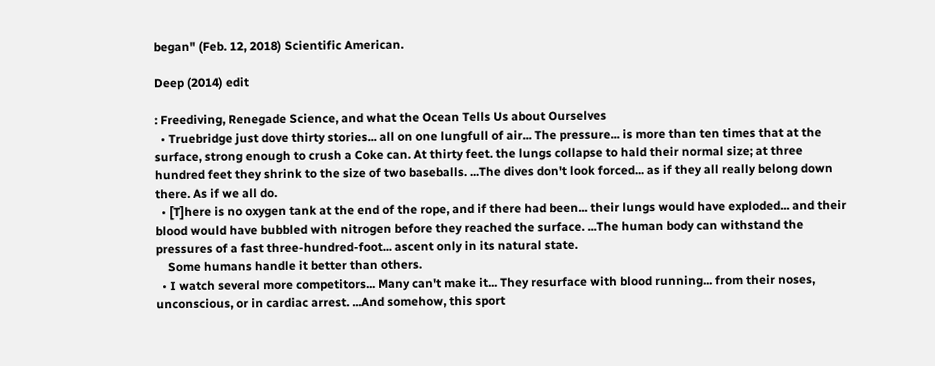began" (Feb. 12, 2018) Scientific American.

Deep (2014) edit

: Freediving, Renegade Science, and what the Ocean Tells Us about Ourselves
  • Truebridge just dove thirty stories... all on one lungfull of air... The pressure... is more than ten times that at the surface, strong enough to crush a Coke can. At thirty feet. the lungs collapse to hald their normal size; at three hundred feet they shrink to the size of two baseballs. ...The dives don't look forced... as if they all really belong down there. As if we all do.
  • [T]here is no oxygen tank at the end of the rope, and if there had been... their lungs would have exploded... and their blood would have bubbled with nitrogen before they reached the surface. ...The human body can withstand the pressures of a fast three-hundred-foot... ascent only in its natural state.
    Some humans handle it better than others.
  • I watch several more competitors... Many can't make it... They resurface with blood running... from their noses, unconscious, or in cardiac arrest. ...And somehow, this sport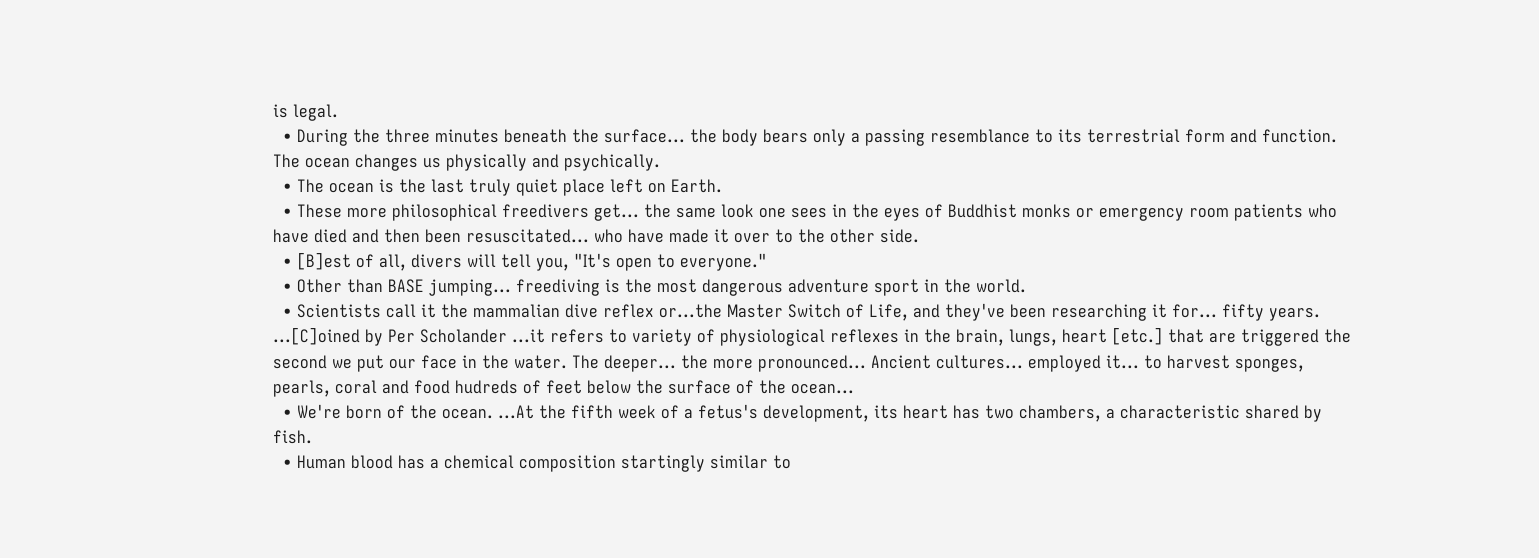is legal.
  • During the three minutes beneath the surface... the body bears only a passing resemblance to its terrestrial form and function. The ocean changes us physically and psychically.
  • The ocean is the last truly quiet place left on Earth.
  • These more philosophical freedivers get... the same look one sees in the eyes of Buddhist monks or emergency room patients who have died and then been resuscitated... who have made it over to the other side.
  • [B]est of all, divers will tell you, "It's open to everyone."
  • Other than BASE jumping... freediving is the most dangerous adventure sport in the world.
  • Scientists call it the mammalian dive reflex or...the Master Switch of Life, and they've been researching it for... fifty years. ...[C]oined by Per Scholander ...it refers to variety of physiological reflexes in the brain, lungs, heart [etc.] that are triggered the second we put our face in the water. The deeper... the more pronounced... Ancient cultures... employed it... to harvest sponges, pearls, coral and food hudreds of feet below the surface of the ocean...
  • We're born of the ocean. ...At the fifth week of a fetus's development, its heart has two chambers, a characteristic shared by fish.
  • Human blood has a chemical composition startingly similar to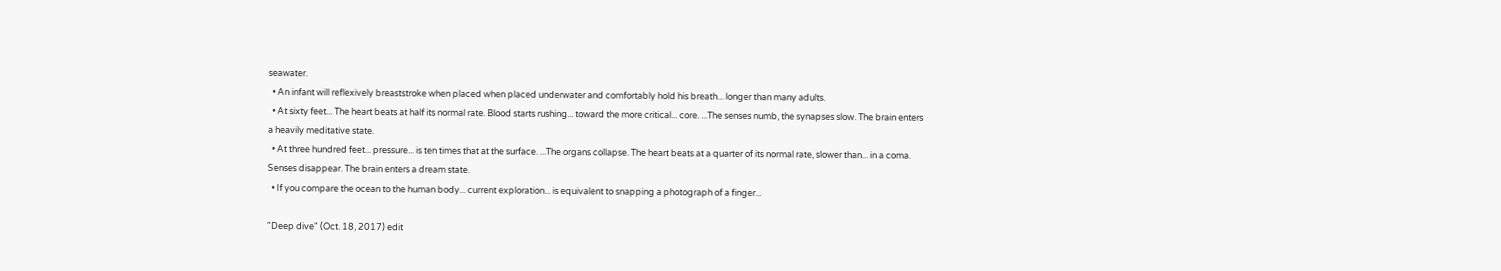seawater.
  • An infant will reflexively breaststroke when placed when placed underwater and comfortably hold his breath... longer than many adults.
  • At sixty feet... The heart beats at half its normal rate. Blood starts rushing... toward the more critical... core. ...The senses numb, the synapses slow. The brain enters a heavily meditative state.
  • At three hundred feet... pressure... is ten times that at the surface. ...The organs collapse. The heart beats at a quarter of its normal rate, slower than... in a coma. Senses disappear. The brain enters a dream state.
  • If you compare the ocean to the human body... current exploration... is equivalent to snapping a photograph of a finger...

"Deep dive" (Oct. 18, 2017) edit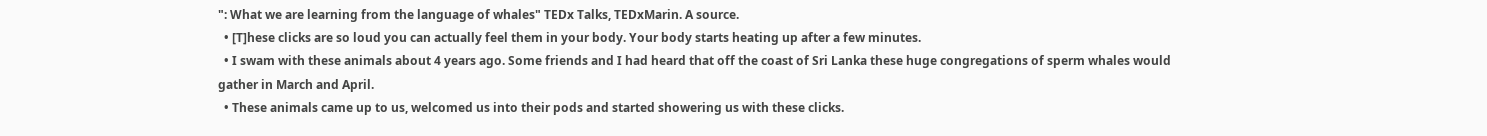": What we are learning from the language of whales" TEDx Talks, TEDxMarin. A source.
  • [T]hese clicks are so loud you can actually feel them in your body. Your body starts heating up after a few minutes.
  • I swam with these animals about 4 years ago. Some friends and I had heard that off the coast of Sri Lanka these huge congregations of sperm whales would gather in March and April.
  • These animals came up to us, welcomed us into their pods and started showering us with these clicks.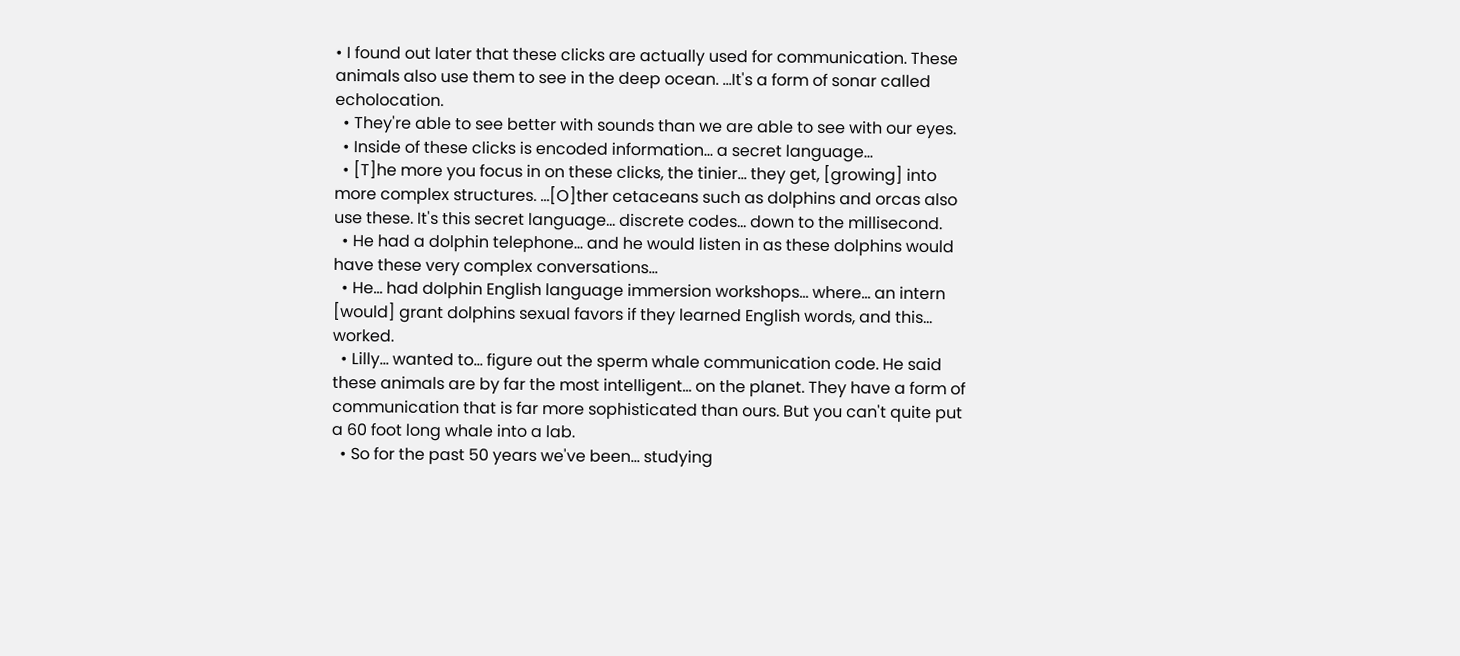• I found out later that these clicks are actually used for communication. These animals also use them to see in the deep ocean. ...It's a form of sonar called echolocation.
  • They're able to see better with sounds than we are able to see with our eyes.
  • Inside of these clicks is encoded information... a secret language...
  • [T]he more you focus in on these clicks, the tinier... they get, [growing] into more complex structures. ...[O]ther cetaceans such as dolphins and orcas also use these. It's this secret language... discrete codes... down to the millisecond.
  • He had a dolphin telephone... and he would listen in as these dolphins would have these very complex conversations...
  • He... had dolphin English language immersion workshops... where... an intern [would] grant dolphins sexual favors if they learned English words, and this... worked.
  • Lilly... wanted to... figure out the sperm whale communication code. He said these animals are by far the most intelligent... on the planet. They have a form of communication that is far more sophisticated than ours. But you can't quite put a 60 foot long whale into a lab.
  • So for the past 50 years we've been... studying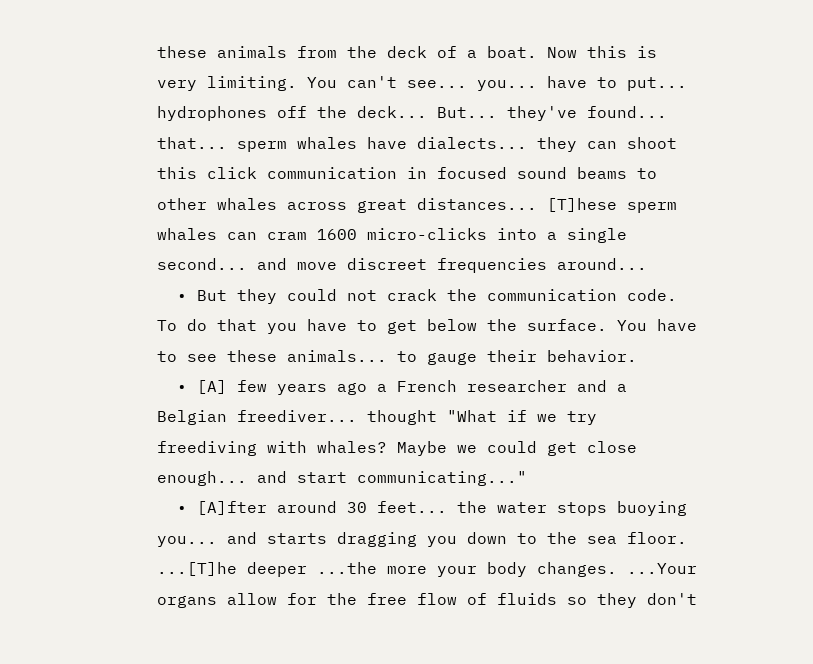these animals from the deck of a boat. Now this is very limiting. You can't see... you... have to put... hydrophones off the deck... But... they've found... that... sperm whales have dialects... they can shoot this click communication in focused sound beams to other whales across great distances... [T]hese sperm whales can cram 1600 micro-clicks into a single second... and move discreet frequencies around...
  • But they could not crack the communication code. To do that you have to get below the surface. You have to see these animals... to gauge their behavior.
  • [A] few years ago a French researcher and a Belgian freediver... thought "What if we try freediving with whales? Maybe we could get close enough... and start communicating..."
  • [A]fter around 30 feet... the water stops buoying you... and starts dragging you down to the sea floor. ...[T]he deeper ...the more your body changes. ...Your organs allow for the free flow of fluids so they don't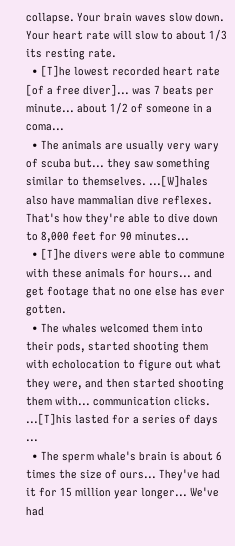collapse. Your brain waves slow down. Your heart rate will slow to about 1/3 its resting rate.
  • [T]he lowest recorded heart rate [of a free diver]... was 7 beats per minute... about 1/2 of someone in a coma...
  • The animals are usually very wary of scuba but... they saw something similar to themselves. ...[W]hales also have mammalian dive reflexes. That's how they're able to dive down to 8,000 feet for 90 minutes...
  • [T]he divers were able to commune with these animals for hours... and get footage that no one else has ever gotten.
  • The whales welcomed them into their pods, started shooting them with echolocation to figure out what they were, and then started shooting them with... communication clicks. ...[T]his lasted for a series of days ...
  • The sperm whale's brain is about 6 times the size of ours... They've had it for 15 million year longer... We've had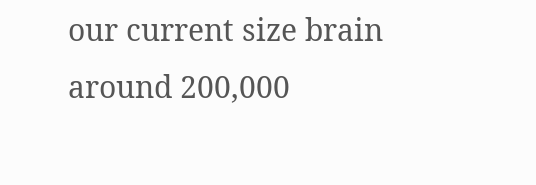our current size brain around 200,000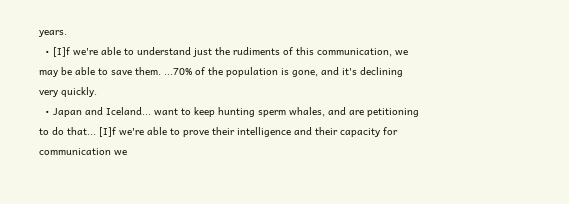years.
  • [I]f we're able to understand just the rudiments of this communication, we may be able to save them. ...70% of the population is gone, and it's declining very quickly.
  • Japan and Iceland... want to keep hunting sperm whales, and are petitioning to do that... [I]f we're able to prove their intelligence and their capacity for communication we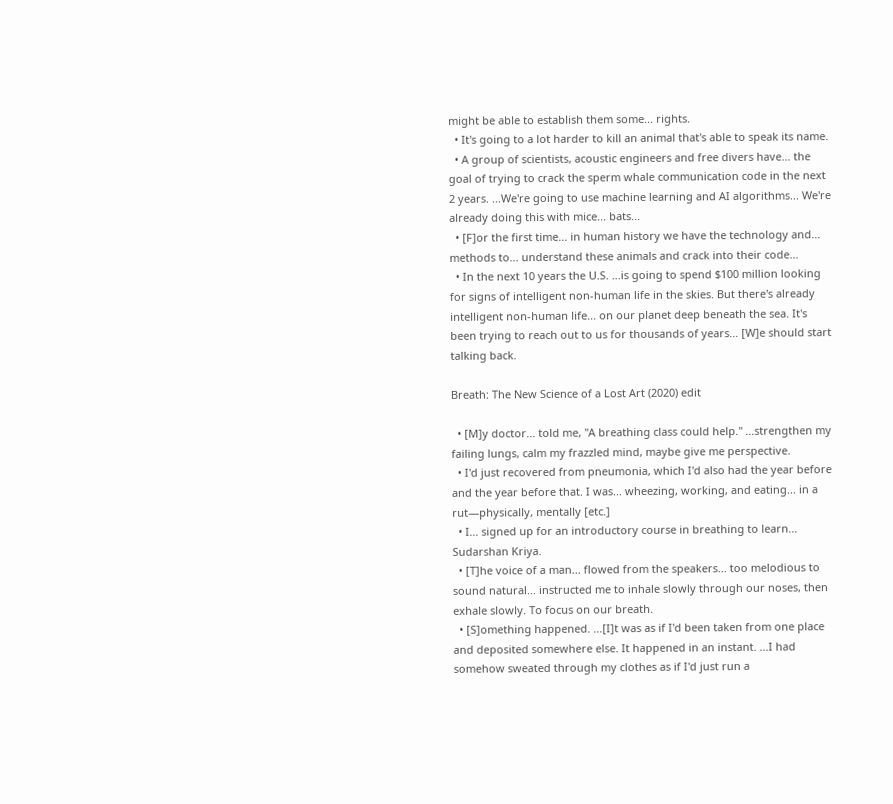might be able to establish them some... rights.
  • It's going to a lot harder to kill an animal that's able to speak its name.
  • A group of scientists, acoustic engineers and free divers have... the goal of trying to crack the sperm whale communication code in the next 2 years. ...We're going to use machine learning and AI algorithms... We're already doing this with mice... bats...
  • [F]or the first time... in human history we have the technology and... methods to... understand these animals and crack into their code...
  • In the next 10 years the U.S. ...is going to spend $100 million looking for signs of intelligent non-human life in the skies. But there's already intelligent non-human life... on our planet deep beneath the sea. It's been trying to reach out to us for thousands of years... [W]e should start talking back.

Breath: The New Science of a Lost Art (2020) edit

  • [M]y doctor... told me, "A breathing class could help." ...strengthen my failing lungs, calm my frazzled mind, maybe give me perspective.
  • I'd just recovered from pneumonia, which I'd also had the year before and the year before that. I was... wheezing, working, and eating... in a rut—physically, mentally [etc.]
  • I... signed up for an introductory course in breathing to learn... Sudarshan Kriya.
  • [T]he voice of a man... flowed from the speakers... too melodious to sound natural... instructed me to inhale slowly through our noses, then exhale slowly. To focus on our breath.
  • [S]omething happened. ...[I]t was as if I'd been taken from one place and deposited somewhere else. It happened in an instant. ...I had somehow sweated through my clothes as if I'd just run a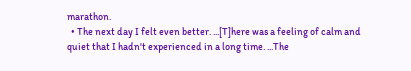marathon.
  • The next day I felt even better. ...[T]here was a feeling of calm and quiet that I hadn't experienced in a long time. ...The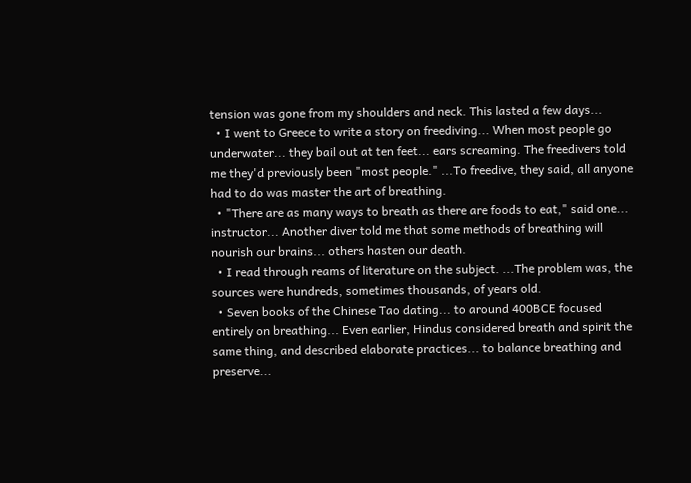tension was gone from my shoulders and neck. This lasted a few days...
  • I went to Greece to write a story on freediving... When most people go underwater... they bail out at ten feet... ears screaming. The freedivers told me they'd previously been "most people." ...To freedive, they said, all anyone had to do was master the art of breathing.
  • "There are as many ways to breath as there are foods to eat," said one... instructor... Another diver told me that some methods of breathing will nourish our brains... others hasten our death.
  • I read through reams of literature on the subject. ...The problem was, the sources were hundreds, sometimes thousands, of years old.
  • Seven books of the Chinese Tao dating... to around 400BCE focused entirely on breathing... Even earlier, Hindus considered breath and spirit the same thing, and described elaborate practices... to balance breathing and preserve...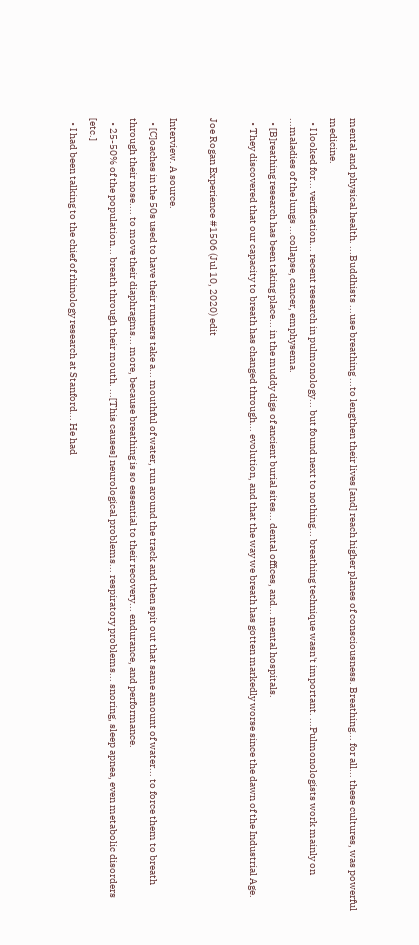mental and physical health. ...Buddhists ...use breathing ...to lengthen their lives [and] reach higher planes of consciousness. Breathing... for all... these cultures, was powerful medicine.
  • I looked for... verification... recent research in pulmonology... but found next to nothing... breathing technique wasn't important. ...Pulmonologists work mainly on ...maladies of the lungs ...collapse, cancer, emphysema.
  • [B]reathing research has been taking place... in the muddy digs of ancient burial sites... dental offices, and... mental hospitals.
  • They discovered that our capacity to breath has changed through... evolution, and that the way we breath has gotten markedly worse since the dawn of the Industrial Age.

Joe Rogan Experience #1506 (Jul 10, 2020) edit

Interview. A source.
  • [C]oaches in the 50s used to have their runners take a... mouthful of water, run around the track and then spit out that same amount of water... to force them to breath through their nose.... to move their diaphragms... more, because breathing is so essential to their recovery... endurance, and performance.
  • 25-50% of the population... breath through their mouth. ...[This causes] neurological problems... respiratory problems... snoring, sleep apnea, even metabolic disorders [etc.]
  • I had been talking to the chief of rhinology research at Stanford... He had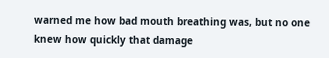warned me how bad mouth breathing was, but no one knew how quickly that damage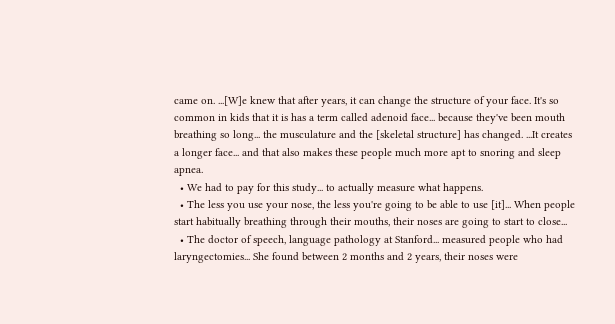came on. ...[W]e knew that after years, it can change the structure of your face. It's so common in kids that it is has a term called adenoid face... because they've been mouth breathing so long... the musculature and the [skeletal structure] has changed. ...It creates a longer face... and that also makes these people much more apt to snoring and sleep apnea.
  • We had to pay for this study... to actually measure what happens.
  • The less you use your nose, the less you're going to be able to use [it]... When people start habitually breathing through their mouths, their noses are going to start to close...
  • The doctor of speech, language pathology at Stanford... measured people who had laryngectomies... She found between 2 months and 2 years, their noses were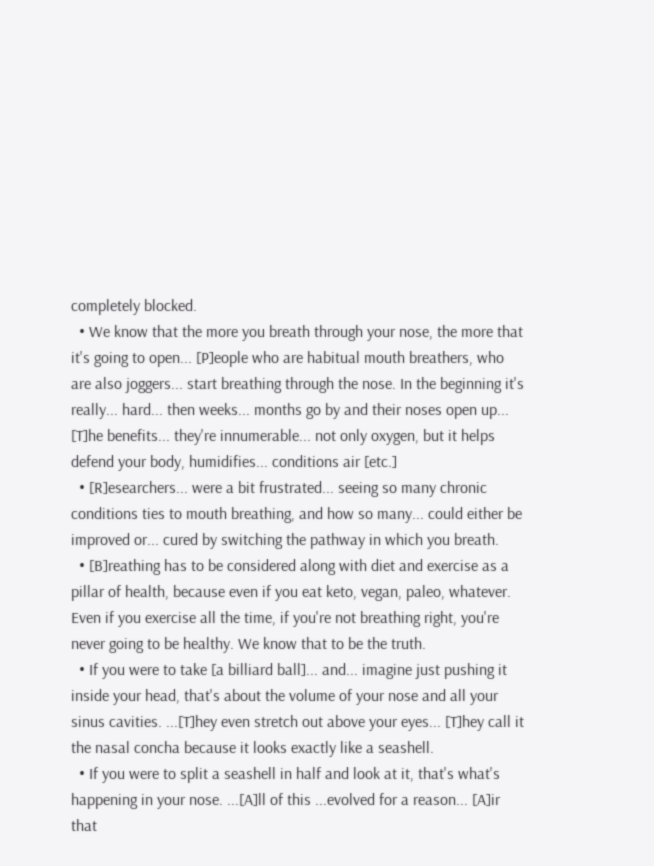completely blocked.
  • We know that the more you breath through your nose, the more that it's going to open... [P]eople who are habitual mouth breathers, who are also joggers... start breathing through the nose. In the beginning it's really... hard... then weeks... months go by and their noses open up... [T]he benefits... they're innumerable... not only oxygen, but it helps defend your body, humidifies... conditions air [etc.]
  • [R]esearchers... were a bit frustrated... seeing so many chronic conditions ties to mouth breathing, and how so many... could either be improved or... cured by switching the pathway in which you breath.
  • [B]reathing has to be considered along with diet and exercise as a pillar of health, because even if you eat keto, vegan, paleo, whatever. Even if you exercise all the time, if you're not breathing right, you're never going to be healthy. We know that to be the truth.
  • If you were to take [a billiard ball]... and... imagine just pushing it inside your head, that's about the volume of your nose and all your sinus cavities. ...[T]hey even stretch out above your eyes... [T]hey call it the nasal concha because it looks exactly like a seashell.
  • If you were to split a seashell in half and look at it, that's what's happening in your nose. ...[A]ll of this ...evolved for a reason... [A]ir that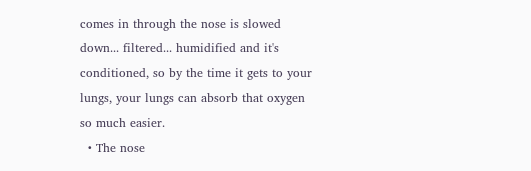comes in through the nose is slowed down... filtered... humidified and it's conditioned, so by the time it gets to your lungs, your lungs can absorb that oxygen so much easier.
  • The nose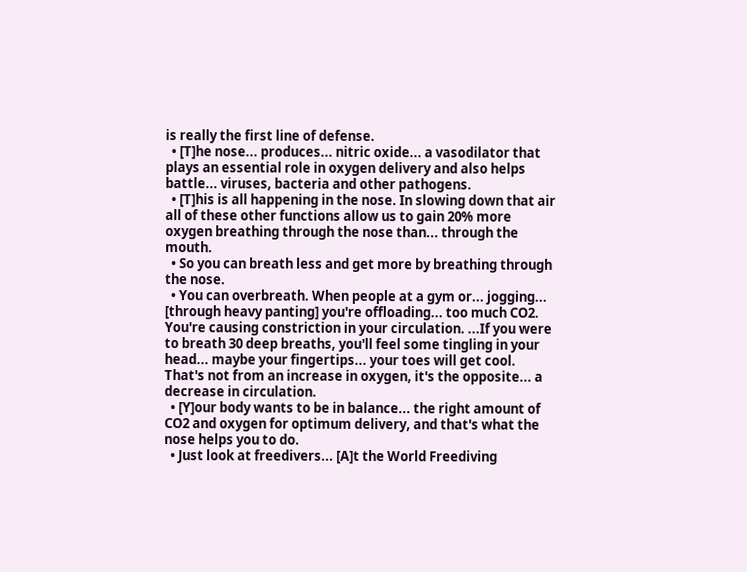is really the first line of defense.
  • [T]he nose... produces... nitric oxide... a vasodilator that plays an essential role in oxygen delivery and also helps battle... viruses, bacteria and other pathogens.
  • [T]his is all happening in the nose. In slowing down that air all of these other functions allow us to gain 20% more oxygen breathing through the nose than... through the mouth.
  • So you can breath less and get more by breathing through the nose.
  • You can overbreath. When people at a gym or... jogging... [through heavy panting] you're offloading... too much CO2. You're causing constriction in your circulation. ...If you were to breath 30 deep breaths, you'll feel some tingling in your head... maybe your fingertips... your toes will get cool. That's not from an increase in oxygen, it's the opposite... a decrease in circulation.
  • [Y]our body wants to be in balance... the right amount of CO2 and oxygen for optimum delivery, and that's what the nose helps you to do.
  • Just look at freedivers... [A]t the World Freediving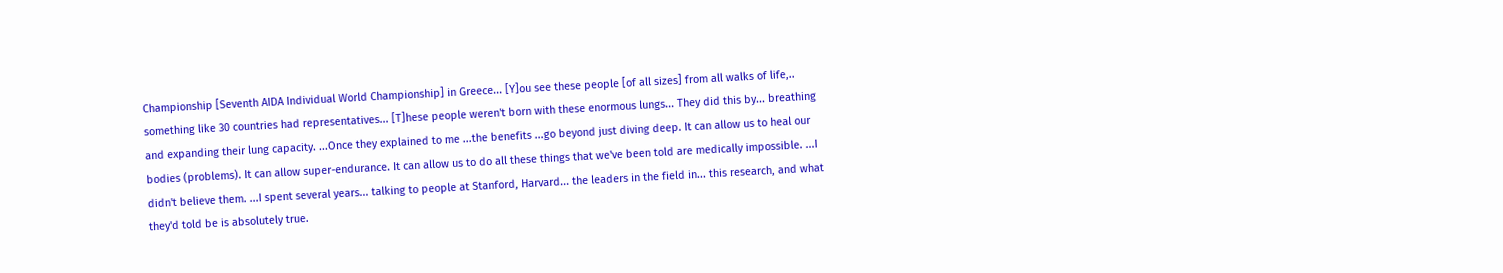Championship [Seventh AIDA Individual World Championship] in Greece... [Y]ou see these people [of all sizes] from all walks of life,.. something like 30 countries had representatives... [T]hese people weren't born with these enormous lungs... They did this by... breathing and expanding their lung capacity. ...Once they explained to me ...the benefits ...go beyond just diving deep. It can allow us to heal our bodies (problems). It can allow super-endurance. It can allow us to do all these things that we've been told are medically impossible. ...I didn't believe them. ...I spent several years... talking to people at Stanford, Harvard... the leaders in the field in... this research, and what they'd told be is absolutely true.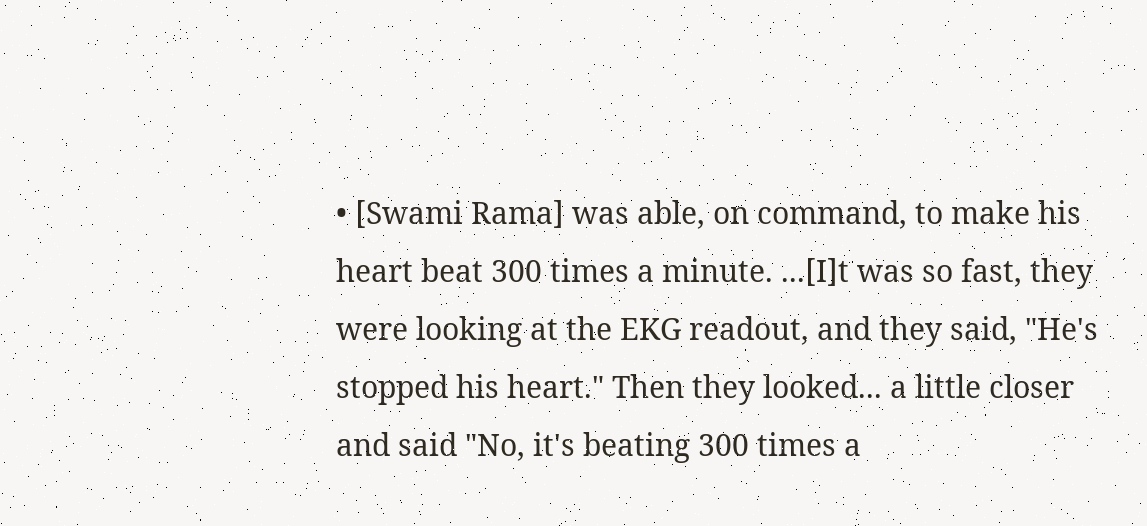• [Swami Rama] was able, on command, to make his heart beat 300 times a minute. ...[I]t was so fast, they were looking at the EKG readout, and they said, "He's stopped his heart." Then they looked... a little closer and said "No, it's beating 300 times a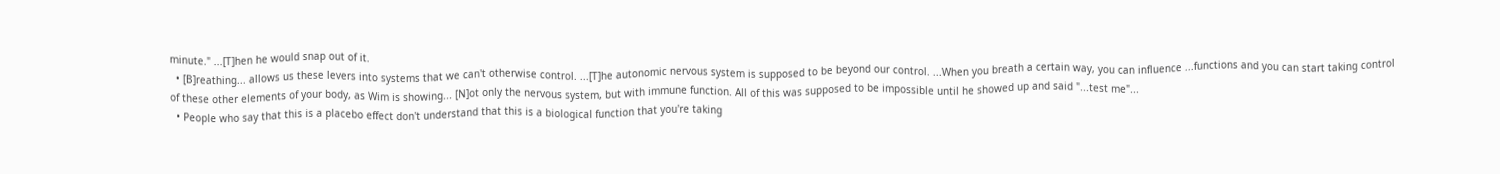minute." ...[T]hen he would snap out of it.
  • [B]reathing... allows us these levers into systems that we can't otherwise control. ...[T]he autonomic nervous system is supposed to be beyond our control. ...When you breath a certain way, you can influence ...functions and you can start taking control of these other elements of your body, as Wim is showing... [N]ot only the nervous system, but with immune function. All of this was supposed to be impossible until he showed up and said "...test me"...
  • People who say that this is a placebo effect don't understand that this is a biological function that you're taking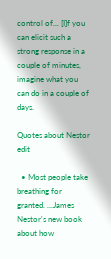control of... [I]f you can elicit such a strong response in a couple of minutes, imagine what you can do in a couple of days.

Quotes about Nestor edit

  • Most people take breathing for granted. ...James Nestor's new book about how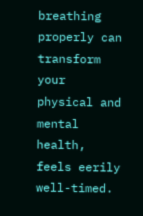breathing properly can transform your physical and mental health, feels eerily well-timed.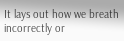It lays out how we breath incorrectly or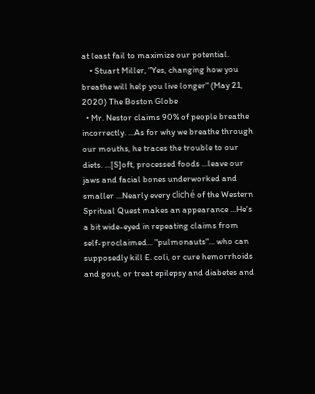at least fail to maximize our potential.
    • Stuart Miller, "Yes, changing how you breathe will help you live longer" (May 21, 2020) The Boston Globe
  • Mr. Nestor claims 90% of people breathe incorrectly. ...As for why we breathe through our mouths, he traces the trouble to our diets. ...[S]oft, processed foods ...leave our jaws and facial bones underworked and smaller ...Nearly every cliché of the Western Spritual Quest makes an appearance ...He's a bit wide-eyed in repeating claims from self-proclaimed... "pulmonauts"... who can supposedly kill E. coli, or cure hemorrhoids and gout, or treat epilepsy and diabetes and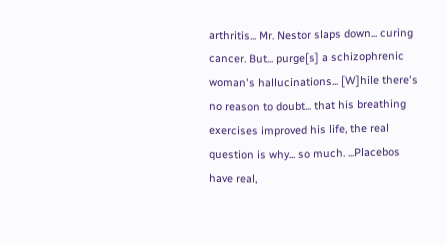arthritis... Mr. Nestor slaps down... curing cancer. But... purge[s] a schizophrenic woman's hallucinations... [W]hile there's no reason to doubt... that his breathing exercises improved his life, the real question is why... so much. ...Placebos have real,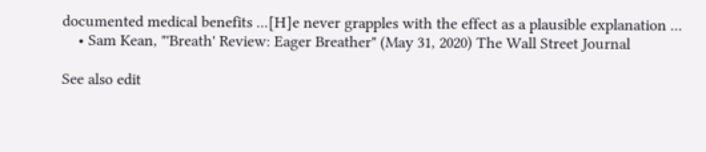documented medical benefits ...[H]e never grapples with the effect as a plausible explanation ...
    • Sam Kean, "'Breath' Review: Eager Breather" (May 31, 2020) The Wall Street Journal

See also edit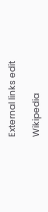External links edit

Wikipedia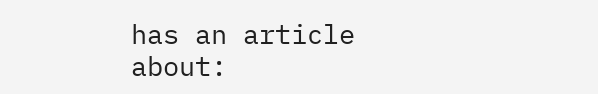has an article about: